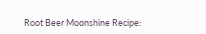Root Beer Moonshine Recipe: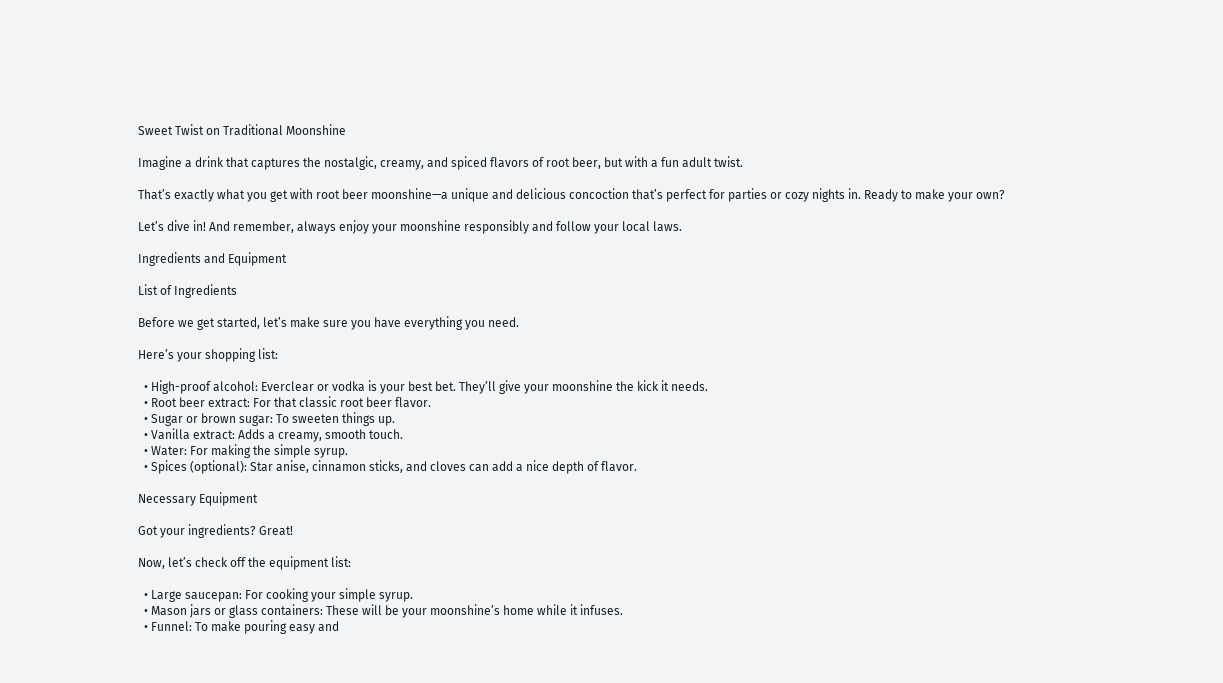Sweet Twist on Traditional Moonshine

Imagine a drink that captures the nostalgic, creamy, and spiced flavors of root beer, but with a fun adult twist.

That’s exactly what you get with root beer moonshine—a unique and delicious concoction that’s perfect for parties or cozy nights in. Ready to make your own?

Let’s dive in! And remember, always enjoy your moonshine responsibly and follow your local laws.

Ingredients and Equipment

List of Ingredients

Before we get started, let’s make sure you have everything you need.

Here’s your shopping list:

  • High-proof alcohol: Everclear or vodka is your best bet. They’ll give your moonshine the kick it needs.
  • Root beer extract: For that classic root beer flavor.
  • Sugar or brown sugar: To sweeten things up.
  • Vanilla extract: Adds a creamy, smooth touch.
  • Water: For making the simple syrup.
  • Spices (optional): Star anise, cinnamon sticks, and cloves can add a nice depth of flavor.

Necessary Equipment

Got your ingredients? Great!

Now, let’s check off the equipment list:

  • Large saucepan: For cooking your simple syrup.
  • Mason jars or glass containers: These will be your moonshine’s home while it infuses.
  • Funnel: To make pouring easy and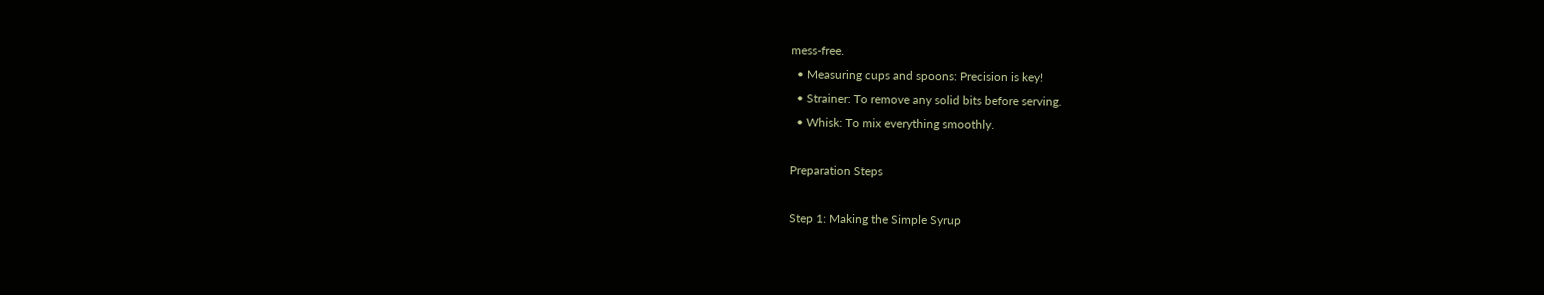mess-free.
  • Measuring cups and spoons: Precision is key!
  • Strainer: To remove any solid bits before serving.
  • Whisk: To mix everything smoothly.

Preparation Steps

Step 1: Making the Simple Syrup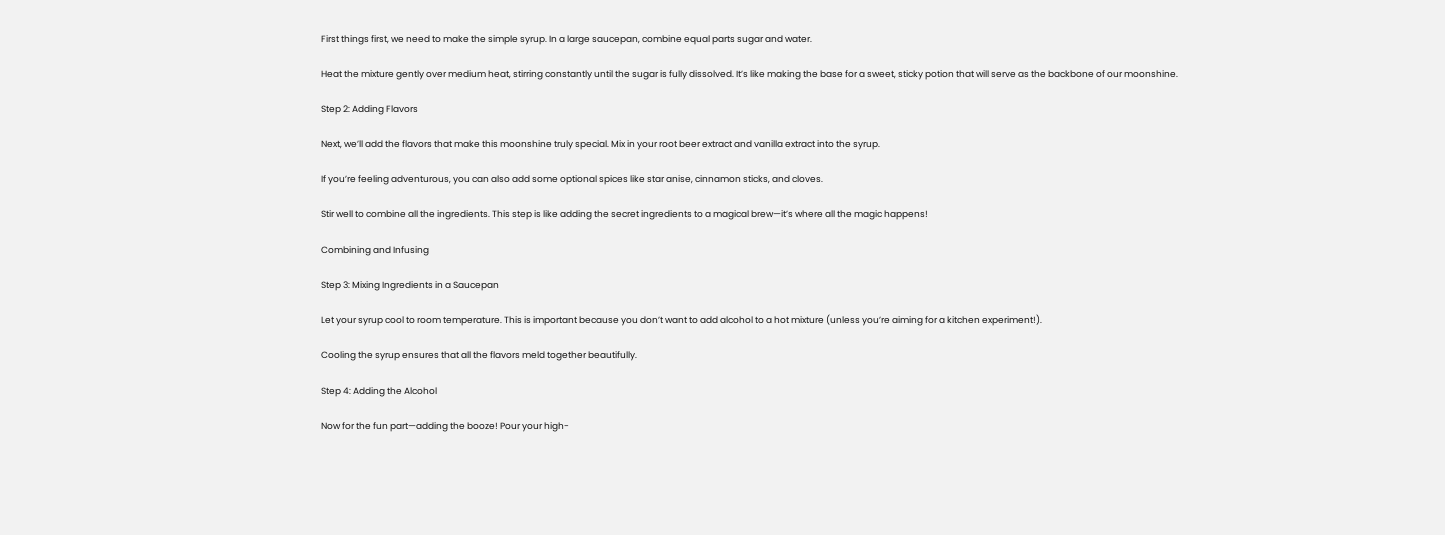First things first, we need to make the simple syrup. In a large saucepan, combine equal parts sugar and water.

Heat the mixture gently over medium heat, stirring constantly until the sugar is fully dissolved. It’s like making the base for a sweet, sticky potion that will serve as the backbone of our moonshine.

Step 2: Adding Flavors

Next, we’ll add the flavors that make this moonshine truly special. Mix in your root beer extract and vanilla extract into the syrup.

If you’re feeling adventurous, you can also add some optional spices like star anise, cinnamon sticks, and cloves.

Stir well to combine all the ingredients. This step is like adding the secret ingredients to a magical brew—it’s where all the magic happens!

Combining and Infusing

Step 3: Mixing Ingredients in a Saucepan

Let your syrup cool to room temperature. This is important because you don’t want to add alcohol to a hot mixture (unless you’re aiming for a kitchen experiment!).

Cooling the syrup ensures that all the flavors meld together beautifully.

Step 4: Adding the Alcohol

Now for the fun part—adding the booze! Pour your high-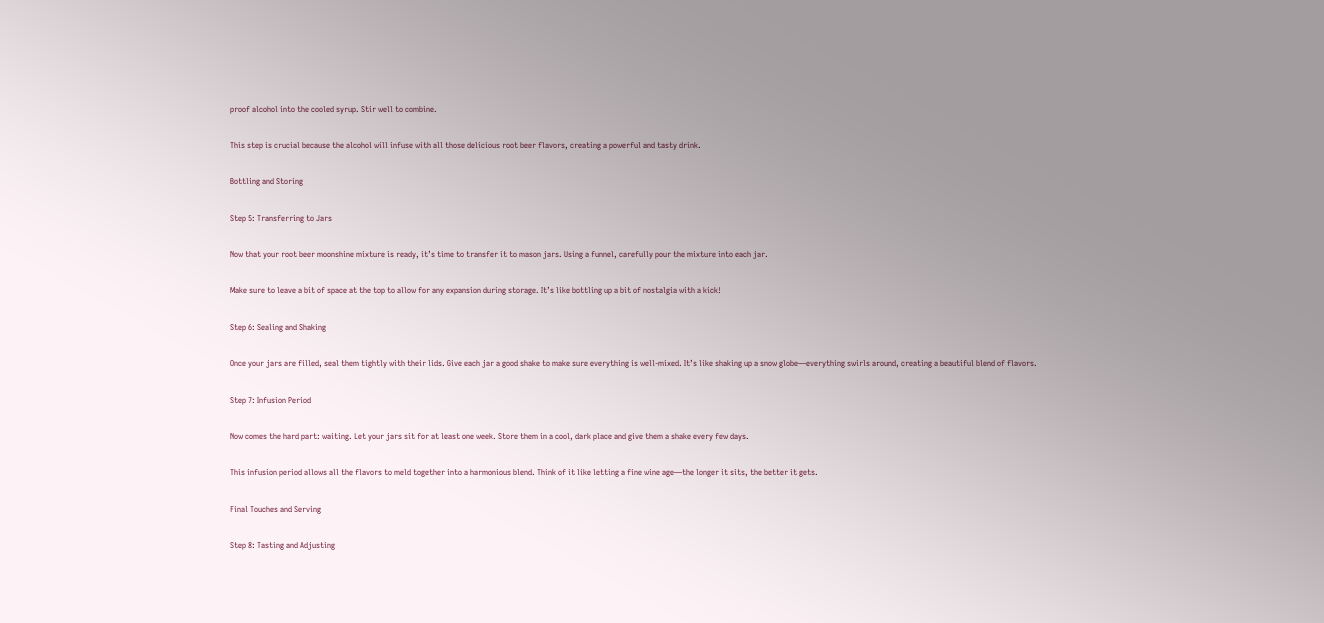proof alcohol into the cooled syrup. Stir well to combine.

This step is crucial because the alcohol will infuse with all those delicious root beer flavors, creating a powerful and tasty drink.

Bottling and Storing

Step 5: Transferring to Jars

Now that your root beer moonshine mixture is ready, it’s time to transfer it to mason jars. Using a funnel, carefully pour the mixture into each jar.

Make sure to leave a bit of space at the top to allow for any expansion during storage. It’s like bottling up a bit of nostalgia with a kick!

Step 6: Sealing and Shaking

Once your jars are filled, seal them tightly with their lids. Give each jar a good shake to make sure everything is well-mixed. It’s like shaking up a snow globe—everything swirls around, creating a beautiful blend of flavors.

Step 7: Infusion Period

Now comes the hard part: waiting. Let your jars sit for at least one week. Store them in a cool, dark place and give them a shake every few days.

This infusion period allows all the flavors to meld together into a harmonious blend. Think of it like letting a fine wine age—the longer it sits, the better it gets.

Final Touches and Serving

Step 8: Tasting and Adjusting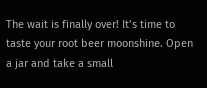The wait is finally over! It’s time to taste your root beer moonshine. Open a jar and take a small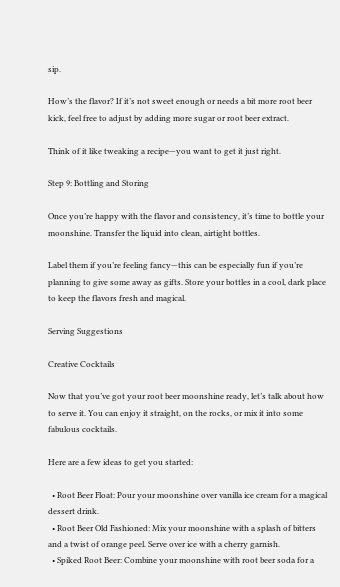sip.

How’s the flavor? If it’s not sweet enough or needs a bit more root beer kick, feel free to adjust by adding more sugar or root beer extract.

Think of it like tweaking a recipe—you want to get it just right.

Step 9: Bottling and Storing

Once you’re happy with the flavor and consistency, it’s time to bottle your moonshine. Transfer the liquid into clean, airtight bottles.

Label them if you’re feeling fancy—this can be especially fun if you’re planning to give some away as gifts. Store your bottles in a cool, dark place to keep the flavors fresh and magical.

Serving Suggestions

Creative Cocktails

Now that you’ve got your root beer moonshine ready, let’s talk about how to serve it. You can enjoy it straight, on the rocks, or mix it into some fabulous cocktails.

Here are a few ideas to get you started:

  • Root Beer Float: Pour your moonshine over vanilla ice cream for a magical dessert drink.
  • Root Beer Old Fashioned: Mix your moonshine with a splash of bitters and a twist of orange peel. Serve over ice with a cherry garnish.
  • Spiked Root Beer: Combine your moonshine with root beer soda for a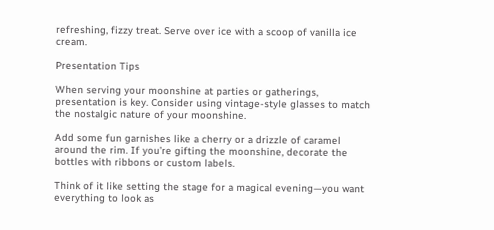refreshing, fizzy treat. Serve over ice with a scoop of vanilla ice cream.

Presentation Tips

When serving your moonshine at parties or gatherings, presentation is key. Consider using vintage-style glasses to match the nostalgic nature of your moonshine.

Add some fun garnishes like a cherry or a drizzle of caramel around the rim. If you’re gifting the moonshine, decorate the bottles with ribbons or custom labels.

Think of it like setting the stage for a magical evening—you want everything to look as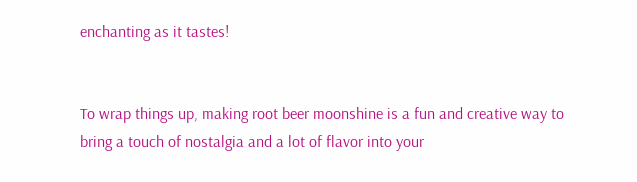enchanting as it tastes!


To wrap things up, making root beer moonshine is a fun and creative way to bring a touch of nostalgia and a lot of flavor into your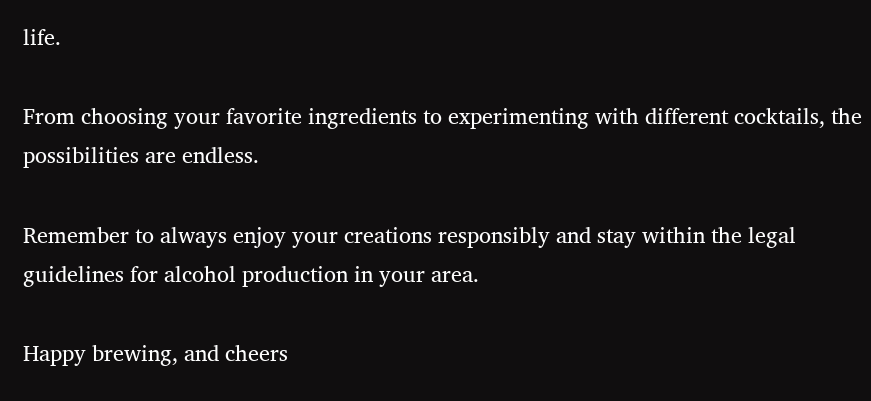life.

From choosing your favorite ingredients to experimenting with different cocktails, the possibilities are endless.

Remember to always enjoy your creations responsibly and stay within the legal guidelines for alcohol production in your area.

Happy brewing, and cheers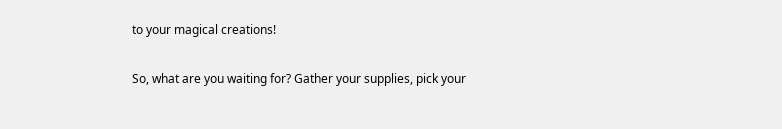to your magical creations!

So, what are you waiting for? Gather your supplies, pick your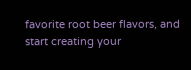favorite root beer flavors, and start creating your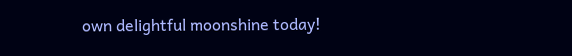own delightful moonshine today!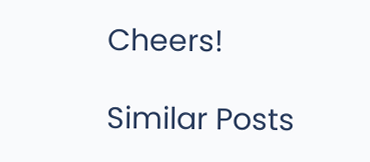Cheers!

Similar Posts